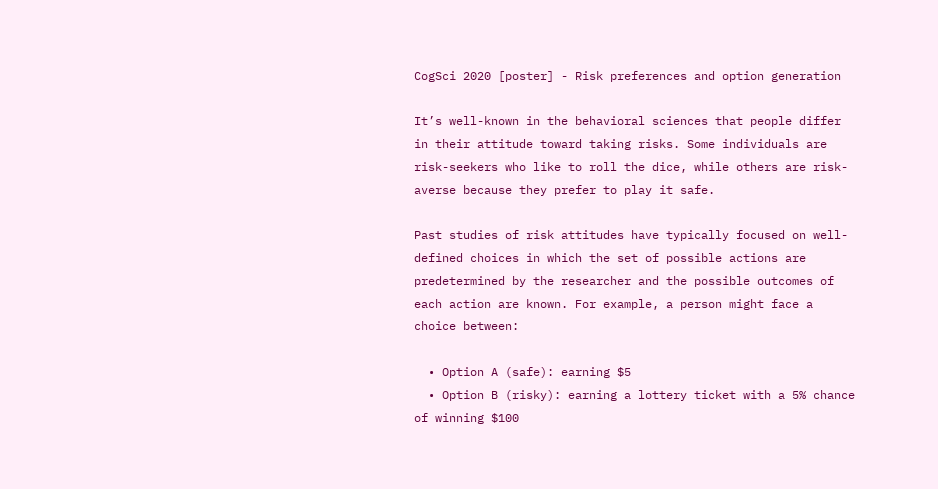CogSci 2020 [poster] - Risk preferences and option generation

It’s well-known in the behavioral sciences that people differ in their attitude toward taking risks. Some individuals are risk-seekers who like to roll the dice, while others are risk-averse because they prefer to play it safe.

Past studies of risk attitudes have typically focused on well-defined choices in which the set of possible actions are predetermined by the researcher and the possible outcomes of each action are known. For example, a person might face a choice between:

  • Option A (safe): earning $5
  • Option B (risky): earning a lottery ticket with a 5% chance of winning $100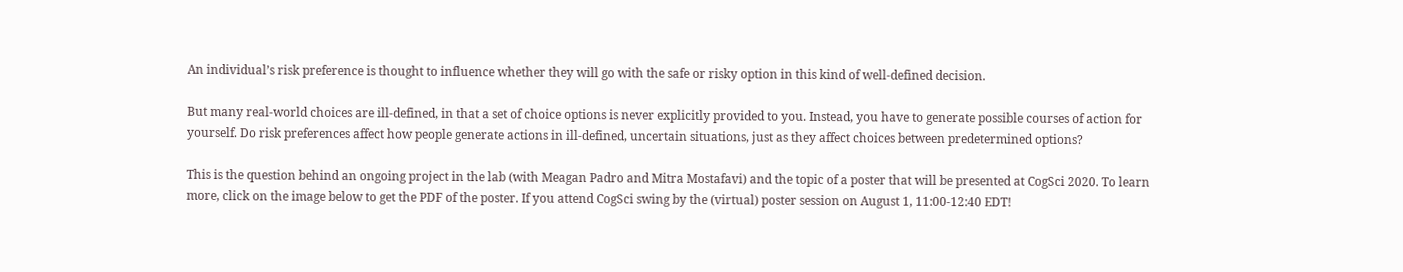An individual’s risk preference is thought to influence whether they will go with the safe or risky option in this kind of well-defined decision.

But many real-world choices are ill-defined, in that a set of choice options is never explicitly provided to you. Instead, you have to generate possible courses of action for yourself. Do risk preferences affect how people generate actions in ill-defined, uncertain situations, just as they affect choices between predetermined options?

This is the question behind an ongoing project in the lab (with Meagan Padro and Mitra Mostafavi) and the topic of a poster that will be presented at CogSci 2020. To learn more, click on the image below to get the PDF of the poster. If you attend CogSci swing by the (virtual) poster session on August 1, 11:00-12:40 EDT!